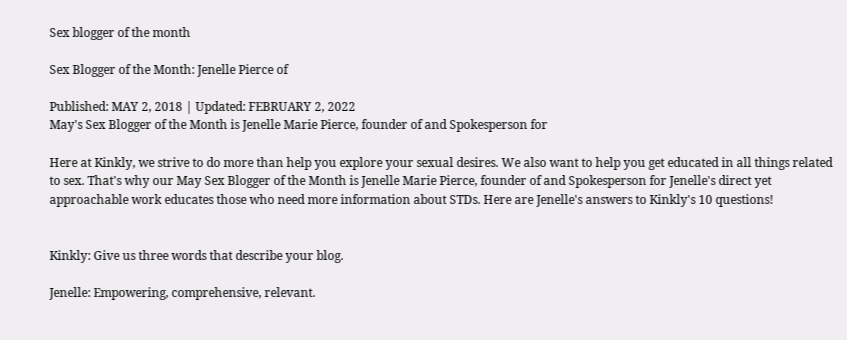Sex blogger of the month

Sex Blogger of the Month: Jenelle Pierce of

Published: MAY 2, 2018 | Updated: FEBRUARY 2, 2022
May's Sex Blogger of the Month is Jenelle Marie Pierce, founder of and Spokesperson for

Here at Kinkly, we strive to do more than help you explore your sexual desires. We also want to help you get educated in all things related to sex. That's why our May Sex Blogger of the Month is Jenelle Marie Pierce, founder of and Spokesperson for Jenelle's direct yet approachable work educates those who need more information about STDs. Here are Jenelle's answers to Kinkly's 10 questions!


Kinkly: Give us three words that describe your blog.

Jenelle: Empowering, comprehensive, relevant.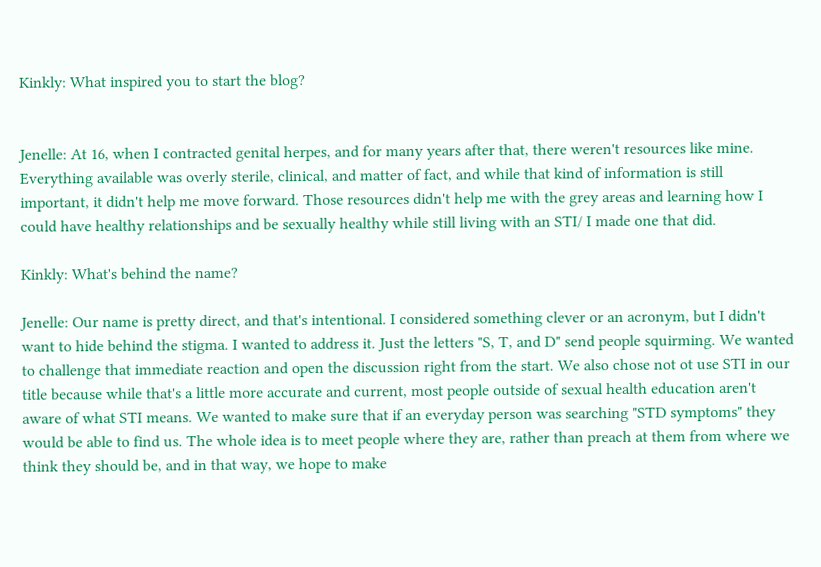Kinkly: What inspired you to start the blog?


Jenelle: At 16, when I contracted genital herpes, and for many years after that, there weren't resources like mine. Everything available was overly sterile, clinical, and matter of fact, and while that kind of information is still important, it didn't help me move forward. Those resources didn't help me with the grey areas and learning how I could have healthy relationships and be sexually healthy while still living with an STI/ I made one that did.

Kinkly: What's behind the name?

Jenelle: Our name is pretty direct, and that's intentional. I considered something clever or an acronym, but I didn't want to hide behind the stigma. I wanted to address it. Just the letters "S, T, and D" send people squirming. We wanted to challenge that immediate reaction and open the discussion right from the start. We also chose not ot use STI in our title because while that's a little more accurate and current, most people outside of sexual health education aren't aware of what STI means. We wanted to make sure that if an everyday person was searching "STD symptoms" they would be able to find us. The whole idea is to meet people where they are, rather than preach at them from where we think they should be, and in that way, we hope to make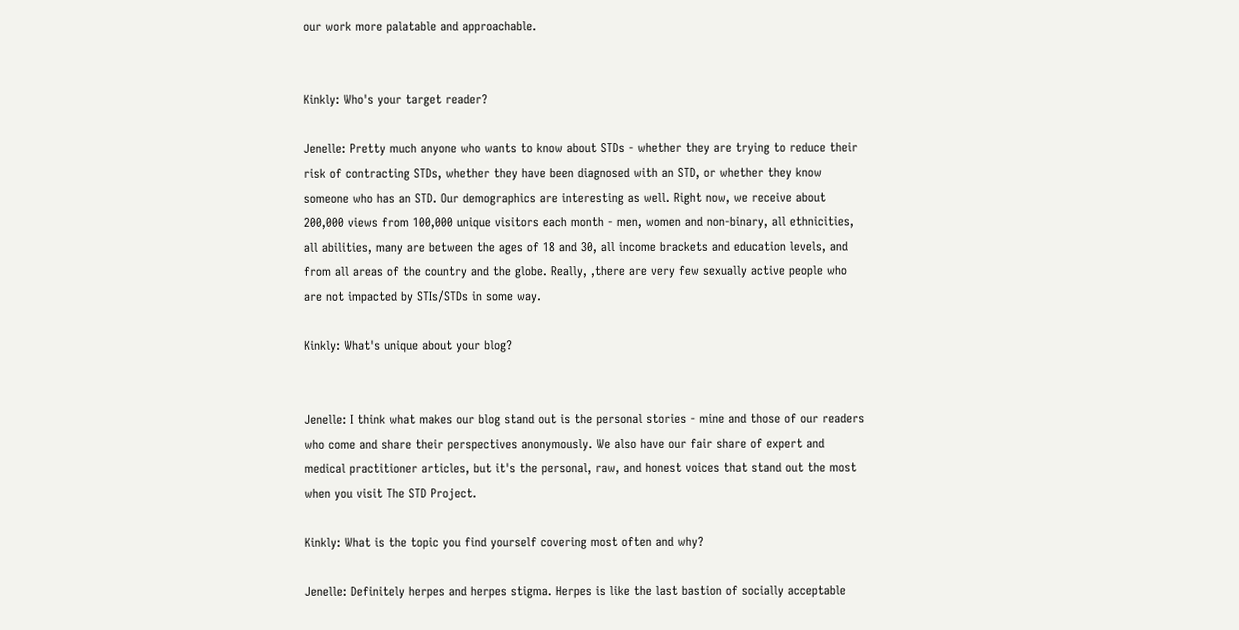our work more palatable and approachable.


Kinkly: Who's your target reader?

Jenelle: Pretty much anyone who wants to know about STDs - whether they are trying to reduce their risk of contracting STDs, whether they have been diagnosed with an STD, or whether they know someone who has an STD. Our demographics are interesting as well. Right now, we receive about 200,000 views from 100,000 unique visitors each month - men, women and non-binary, all ethnicities, all abilities, many are between the ages of 18 and 30, all income brackets and education levels, and from all areas of the country and the globe. Really, ,there are very few sexually active people who are not impacted by STIs/STDs in some way.

Kinkly: What's unique about your blog?


Jenelle: I think what makes our blog stand out is the personal stories - mine and those of our readers who come and share their perspectives anonymously. We also have our fair share of expert and medical practitioner articles, but it's the personal, raw, and honest voices that stand out the most when you visit The STD Project.

Kinkly: What is the topic you find yourself covering most often and why?

Jenelle: Definitely herpes and herpes stigma. Herpes is like the last bastion of socially acceptable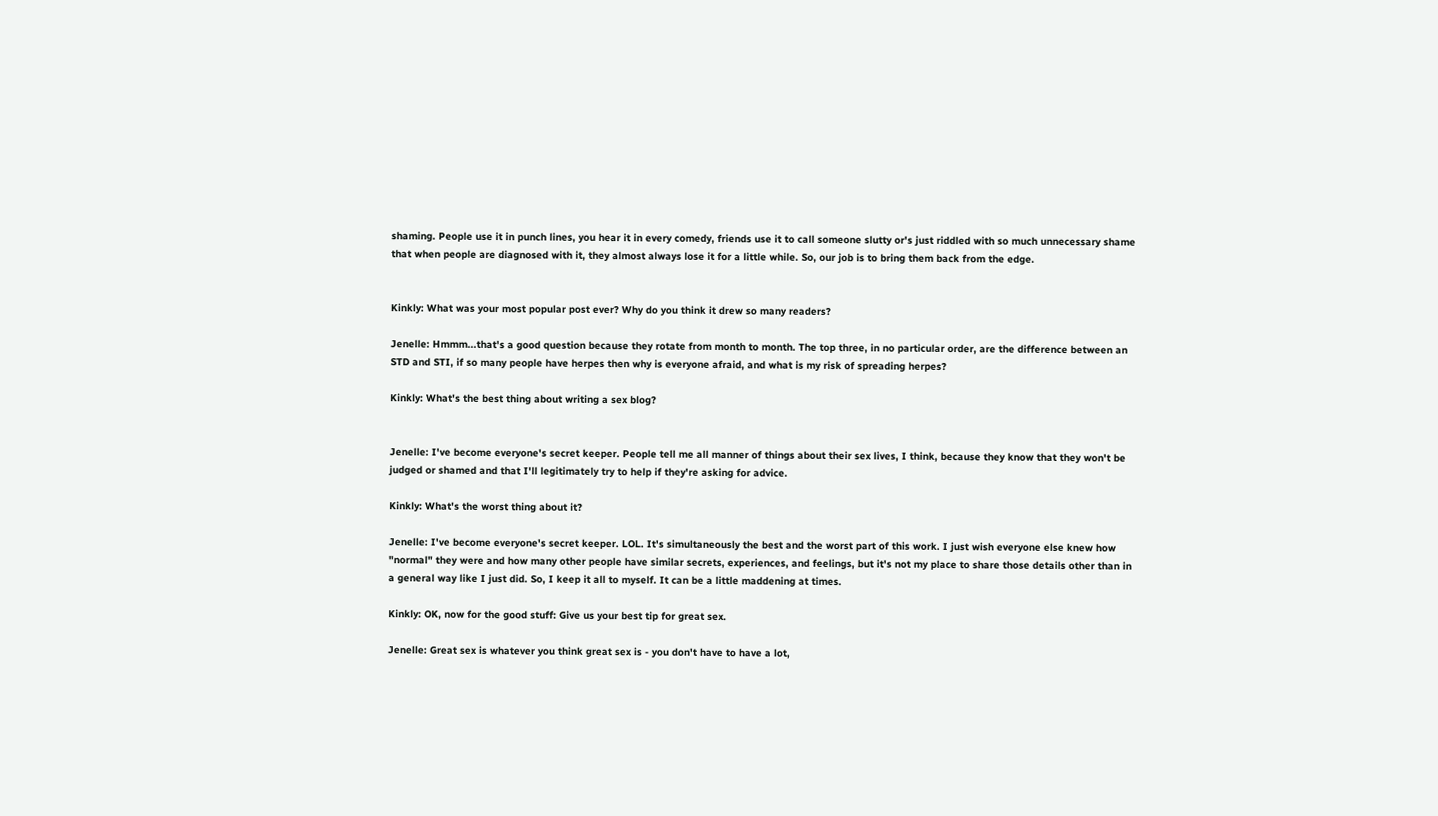shaming. People use it in punch lines, you hear it in every comedy, friends use it to call someone slutty or's just riddled with so much unnecessary shame that when people are diagnosed with it, they almost always lose it for a little while. So, our job is to bring them back from the edge.


Kinkly: What was your most popular post ever? Why do you think it drew so many readers?

Jenelle: Hmmm...that's a good question because they rotate from month to month. The top three, in no particular order, are the difference between an STD and STI, if so many people have herpes then why is everyone afraid, and what is my risk of spreading herpes?

Kinkly: What's the best thing about writing a sex blog?


Jenelle: I've become everyone's secret keeper. People tell me all manner of things about their sex lives, I think, because they know that they won't be judged or shamed and that I'll legitimately try to help if they're asking for advice.

Kinkly: What's the worst thing about it?

Jenelle: I've become everyone's secret keeper. LOL. It's simultaneously the best and the worst part of this work. I just wish everyone else knew how "normal" they were and how many other people have similar secrets, experiences, and feelings, but it's not my place to share those details other than in a general way like I just did. So, I keep it all to myself. It can be a little maddening at times.

Kinkly: OK, now for the good stuff: Give us your best tip for great sex.

Jenelle: Great sex is whatever you think great sex is - you don't have to have a lot,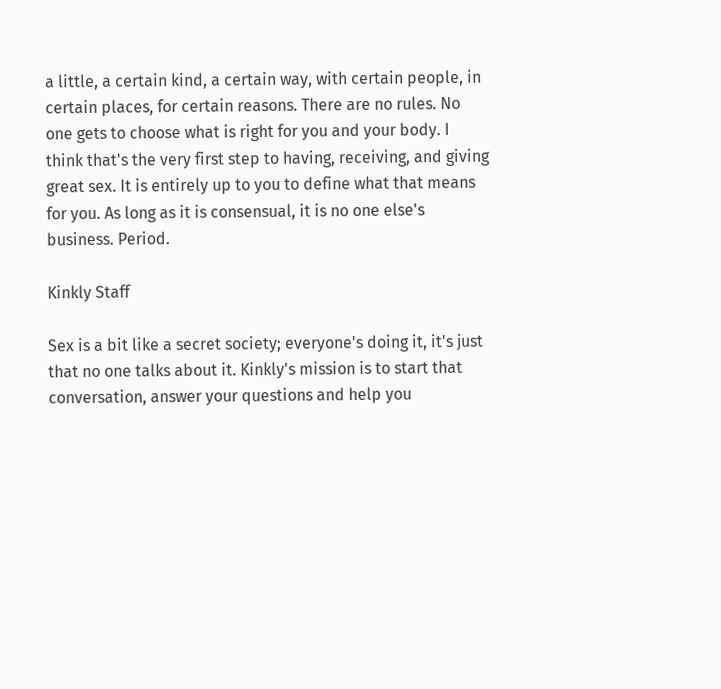a little, a certain kind, a certain way, with certain people, in certain places, for certain reasons. There are no rules. No one gets to choose what is right for you and your body. I think that's the very first step to having, receiving, and giving great sex. It is entirely up to you to define what that means for you. As long as it is consensual, it is no one else's business. Period.

Kinkly Staff

Sex is a bit like a secret society; everyone's doing it, it's just that no one talks about it. Kinkly's mission is to start that conversation, answer your questions and help you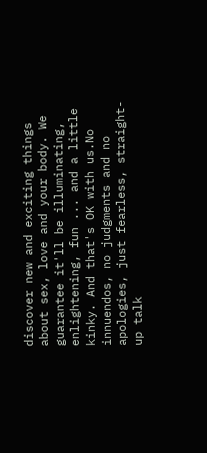discover new and exciting things about sex, love and your body. We guarantee it'll be illuminating, enlightening, fun ... and a little kinky. And that's OK with us.No innuendos, no judgments and no apologies, just fearless, straight-up talk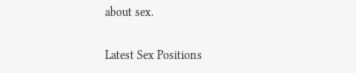about sex.

Latest Sex Positions